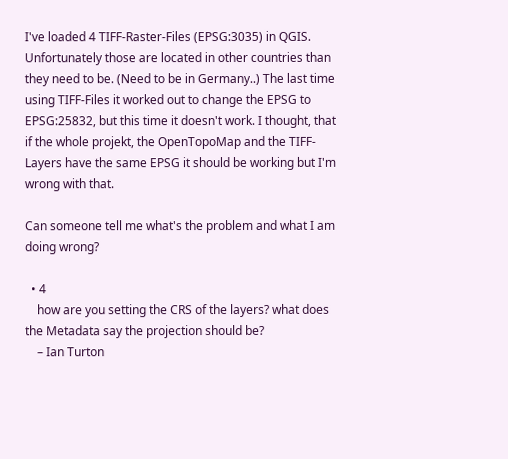I've loaded 4 TIFF-Raster-Files (EPSG:3035) in QGIS. Unfortunately those are located in other countries than they need to be. (Need to be in Germany..) The last time using TIFF-Files it worked out to change the EPSG to EPSG:25832, but this time it doesn't work. I thought, that if the whole projekt, the OpenTopoMap and the TIFF-Layers have the same EPSG it should be working but I'm wrong with that.

Can someone tell me what's the problem and what I am doing wrong?

  • 4
    how are you setting the CRS of the layers? what does the Metadata say the projection should be?
    – Ian Turton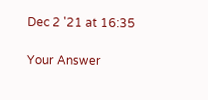Dec 2 '21 at 16:35

Your Answer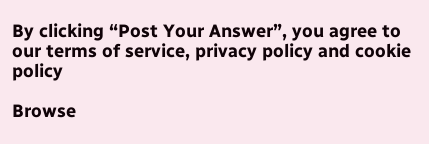By clicking “Post Your Answer”, you agree to our terms of service, privacy policy and cookie policy

Browse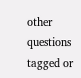other questions tagged or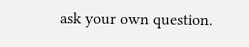ask your own question.